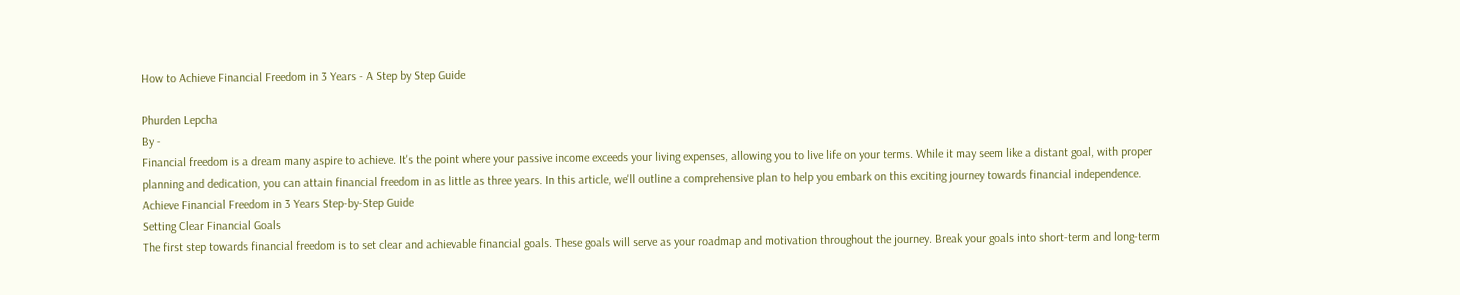How to Achieve Financial Freedom in 3 Years - A Step by Step Guide

Phurden Lepcha
By -
Financial freedom is a dream many aspire to achieve. It's the point where your passive income exceeds your living expenses, allowing you to live life on your terms. While it may seem like a distant goal, with proper planning and dedication, you can attain financial freedom in as little as three years. In this article, we'll outline a comprehensive plan to help you embark on this exciting journey towards financial independence.
Achieve Financial Freedom in 3 Years Step-by-Step Guide
Setting Clear Financial Goals
The first step towards financial freedom is to set clear and achievable financial goals. These goals will serve as your roadmap and motivation throughout the journey. Break your goals into short-term and long-term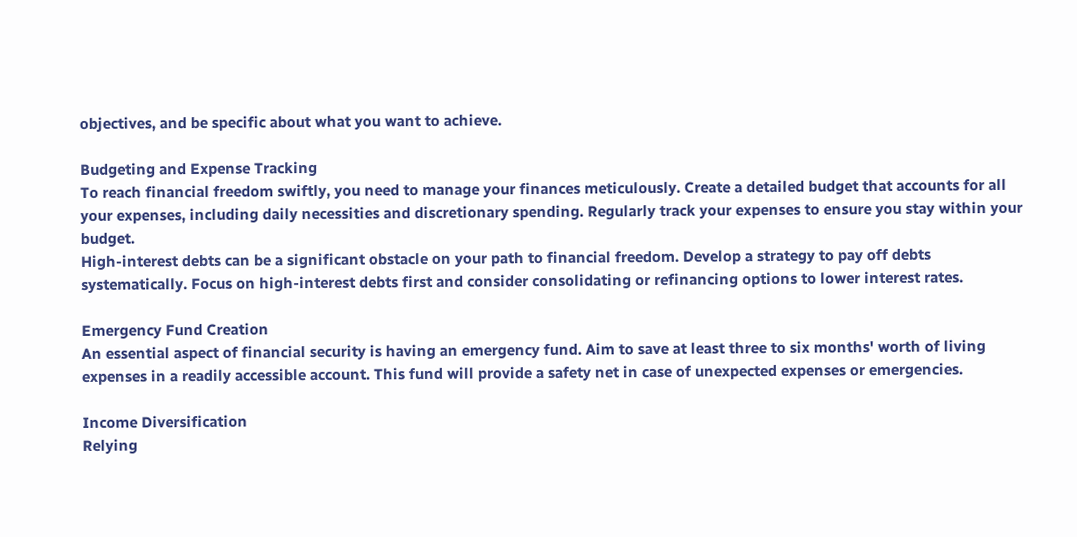objectives, and be specific about what you want to achieve.

Budgeting and Expense Tracking
To reach financial freedom swiftly, you need to manage your finances meticulously. Create a detailed budget that accounts for all your expenses, including daily necessities and discretionary spending. Regularly track your expenses to ensure you stay within your budget.
High-interest debts can be a significant obstacle on your path to financial freedom. Develop a strategy to pay off debts systematically. Focus on high-interest debts first and consider consolidating or refinancing options to lower interest rates.

Emergency Fund Creation
An essential aspect of financial security is having an emergency fund. Aim to save at least three to six months' worth of living expenses in a readily accessible account. This fund will provide a safety net in case of unexpected expenses or emergencies.

Income Diversification
Relying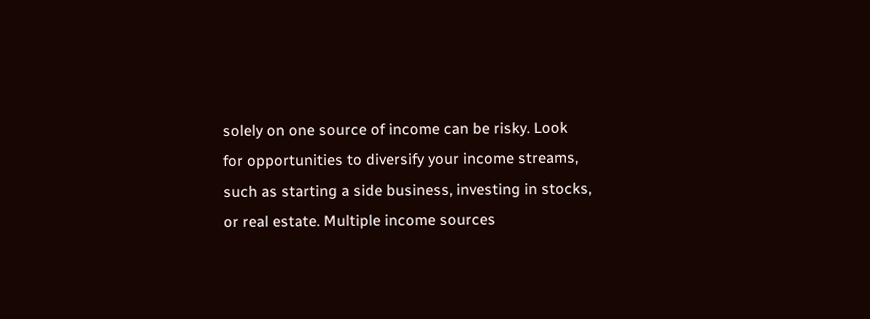solely on one source of income can be risky. Look for opportunities to diversify your income streams, such as starting a side business, investing in stocks, or real estate. Multiple income sources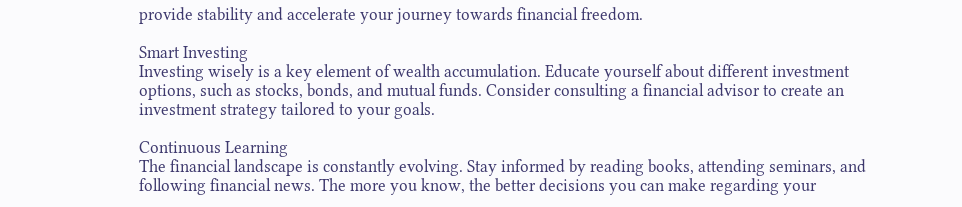provide stability and accelerate your journey towards financial freedom.

Smart Investing
Investing wisely is a key element of wealth accumulation. Educate yourself about different investment options, such as stocks, bonds, and mutual funds. Consider consulting a financial advisor to create an investment strategy tailored to your goals.

Continuous Learning
The financial landscape is constantly evolving. Stay informed by reading books, attending seminars, and following financial news. The more you know, the better decisions you can make regarding your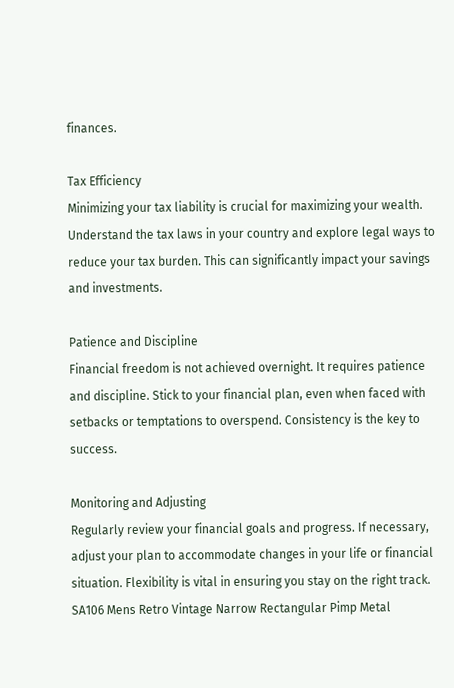finances.

Tax Efficiency
Minimizing your tax liability is crucial for maximizing your wealth. Understand the tax laws in your country and explore legal ways to reduce your tax burden. This can significantly impact your savings and investments.

Patience and Discipline
Financial freedom is not achieved overnight. It requires patience and discipline. Stick to your financial plan, even when faced with setbacks or temptations to overspend. Consistency is the key to success.

Monitoring and Adjusting
Regularly review your financial goals and progress. If necessary, adjust your plan to accommodate changes in your life or financial situation. Flexibility is vital in ensuring you stay on the right track.
SA106 Mens Retro Vintage Narrow Rectangular Pimp Metal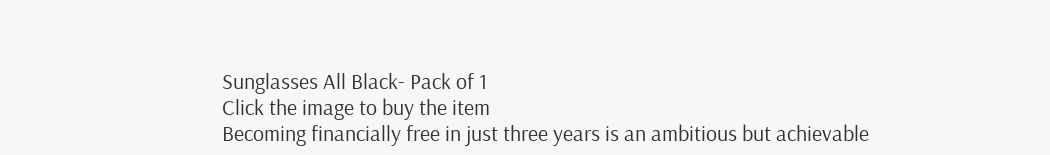Sunglasses All Black- Pack of 1
Click the image to buy the item
Becoming financially free in just three years is an ambitious but achievable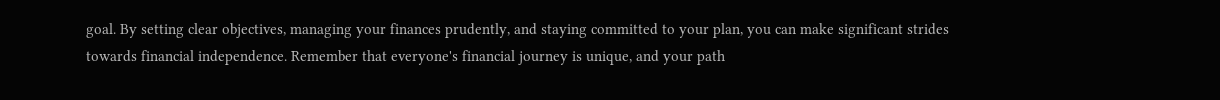goal. By setting clear objectives, managing your finances prudently, and staying committed to your plan, you can make significant strides towards financial independence. Remember that everyone's financial journey is unique, and your path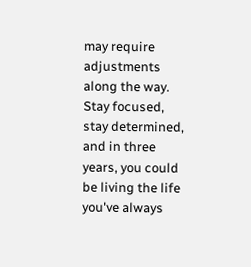may require adjustments along the way. Stay focused, stay determined, and in three years, you could be living the life you've always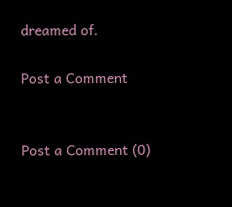dreamed of.

Post a Comment


Post a Comment (0)